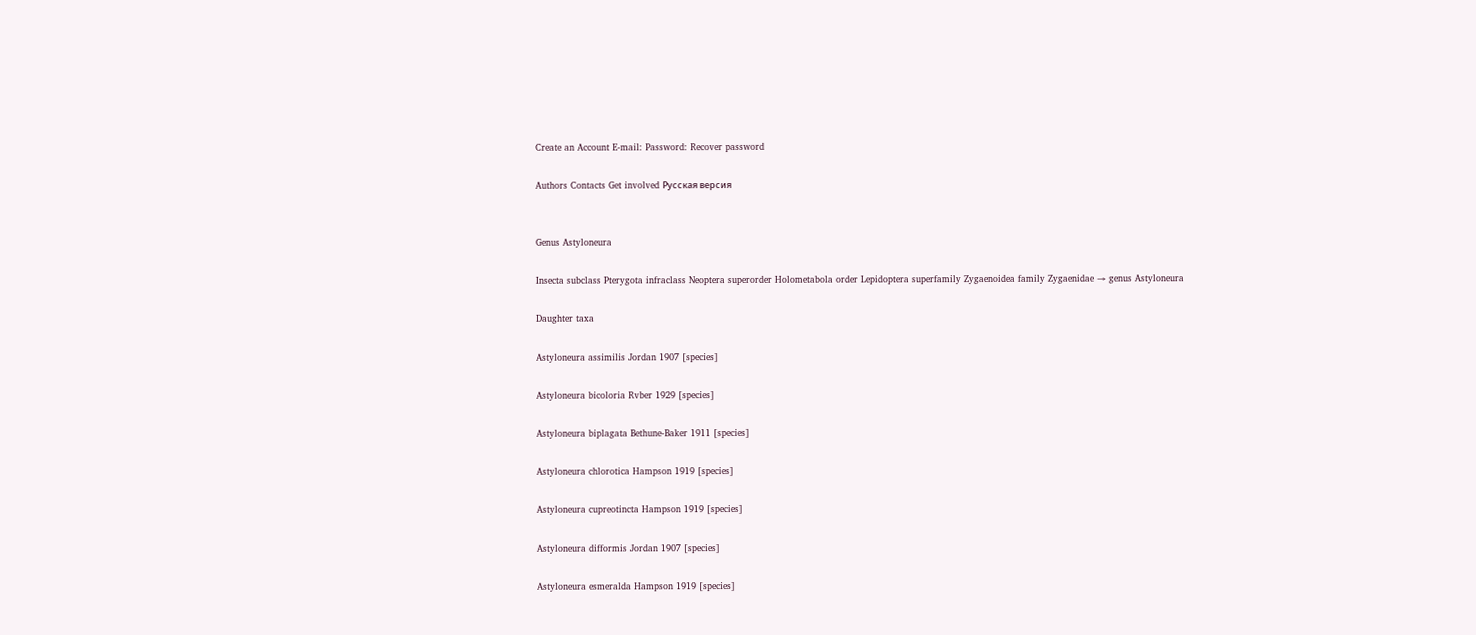Create an Account E-mail: Password: Recover password

Authors Contacts Get involved Русская версия


Genus Astyloneura

Insecta subclass Pterygota infraclass Neoptera superorder Holometabola order Lepidoptera superfamily Zygaenoidea family Zygaenidae → genus Astyloneura

Daughter taxa

Astyloneura assimilis Jordan 1907 [species]

Astyloneura bicoloria Rvber 1929 [species]

Astyloneura biplagata Bethune-Baker 1911 [species]

Astyloneura chlorotica Hampson 1919 [species]

Astyloneura cupreotincta Hampson 1919 [species]

Astyloneura difformis Jordan 1907 [species]

Astyloneura esmeralda Hampson 1919 [species]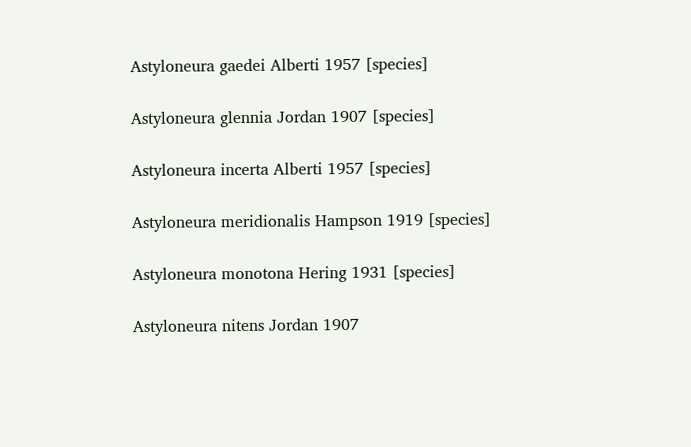Astyloneura gaedei Alberti 1957 [species]

Astyloneura glennia Jordan 1907 [species]

Astyloneura incerta Alberti 1957 [species]

Astyloneura meridionalis Hampson 1919 [species]

Astyloneura monotona Hering 1931 [species]

Astyloneura nitens Jordan 1907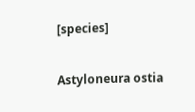[species]

Astyloneura ostia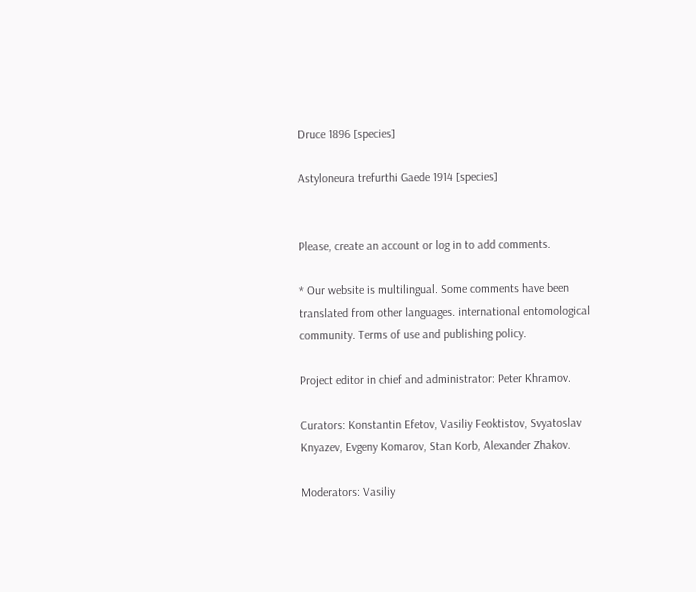Druce 1896 [species]

Astyloneura trefurthi Gaede 1914 [species]


Please, create an account or log in to add comments.

* Our website is multilingual. Some comments have been translated from other languages. international entomological community. Terms of use and publishing policy.

Project editor in chief and administrator: Peter Khramov.

Curators: Konstantin Efetov, Vasiliy Feoktistov, Svyatoslav Knyazev, Evgeny Komarov, Stan Korb, Alexander Zhakov.

Moderators: Vasiliy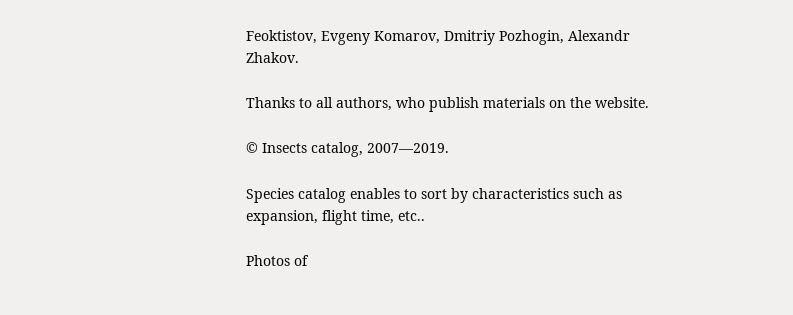Feoktistov, Evgeny Komarov, Dmitriy Pozhogin, Alexandr Zhakov.

Thanks to all authors, who publish materials on the website.

© Insects catalog, 2007—2019.

Species catalog enables to sort by characteristics such as expansion, flight time, etc..

Photos of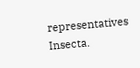representatives Insecta.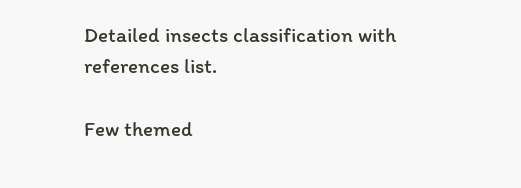Detailed insects classification with references list.

Few themed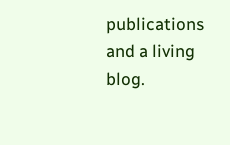publications and a living blog.